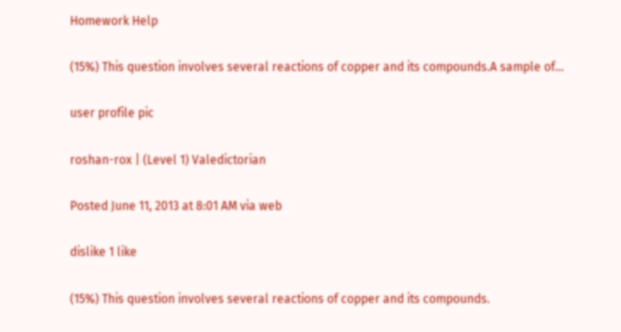Homework Help

(15%) This question involves several reactions of copper and its compounds.A sample of...

user profile pic

roshan-rox | (Level 1) Valedictorian

Posted June 11, 2013 at 8:01 AM via web

dislike 1 like

(15%) This question involves several reactions of copper and its compounds.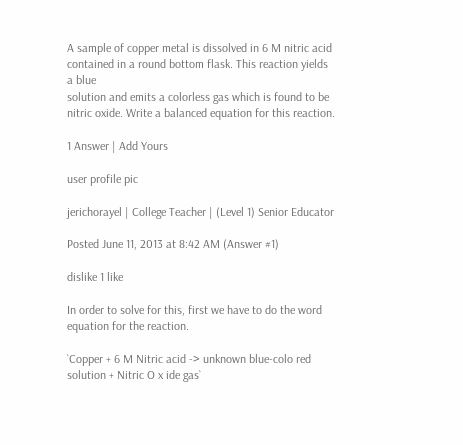A sample of copper metal is dissolved in 6 M nitric acid contained in a round bottom flask. This reaction yields a blue
solution and emits a colorless gas which is found to be nitric oxide. Write a balanced equation for this reaction.

1 Answer | Add Yours

user profile pic

jerichorayel | College Teacher | (Level 1) Senior Educator

Posted June 11, 2013 at 8:42 AM (Answer #1)

dislike 1 like

In order to solve for this, first we have to do the word equation for the reaction.

`Copper + 6 M Nitric acid -> unknown blue-colo red solution + Nitric O x ide gas`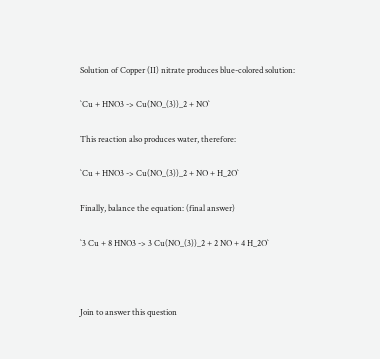Solution of Copper (II) nitrate produces blue-colored solution:

`Cu + HNO3 -> Cu(NO_(3))_2 + NO`

This reaction also produces water, therefore:

`Cu + HNO3 -> Cu(NO_(3))_2 + NO + H_2O`

Finally, balance the equation: (final answer)

`3 Cu + 8 HNO3 -> 3 Cu(NO_(3))_2 + 2 NO + 4 H_2O`



Join to answer this question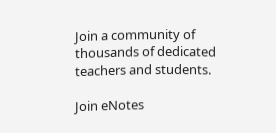Join a community of thousands of dedicated teachers and students.

Join eNotes